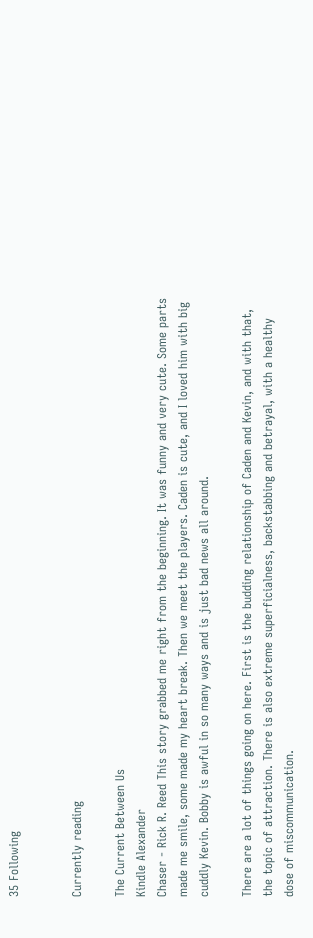35 Following


Currently reading

The Current Between Us
Kindle Alexander
Chaser - Rick R. Reed This story grabbed me right from the beginning. It was funny and very cute. Some parts made me smile, some made my heart break. Then we meet the players. Caden is cute, and I loved him with big cuddly Kevin. Bobby is awful in so many ways and is just bad news all around.

There are a lot of things going on here. First is the budding relationship of Caden and Kevin, and with that, the topic of attraction. There is also extreme superficialness, backstabbing and betrayal, with a healthy dose of miscommunication.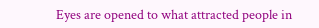Eyes are opened to what attracted people in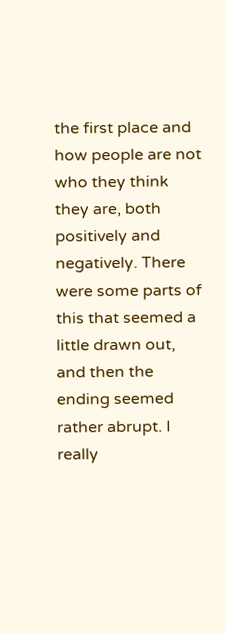the first place and how people are not who they think they are, both positively and negatively. There were some parts of this that seemed a little drawn out, and then the ending seemed rather abrupt. I really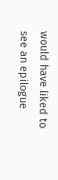would have liked to see an epilogue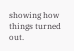showing how things turned out.